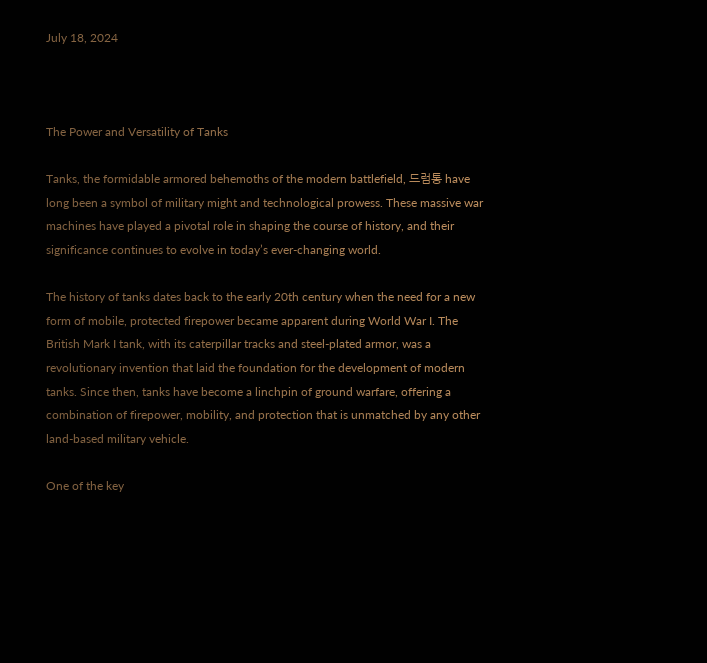July 18, 2024



The Power and Versatility of Tanks

Tanks, the formidable armored behemoths of the modern battlefield, 드럼통 have long been a symbol of military might and technological prowess. These massive war machines have played a pivotal role in shaping the course of history, and their significance continues to evolve in today’s ever-changing world.

The history of tanks dates back to the early 20th century when the need for a new form of mobile, protected firepower became apparent during World War I. The British Mark I tank, with its caterpillar tracks and steel-plated armor, was a revolutionary invention that laid the foundation for the development of modern tanks. Since then, tanks have become a linchpin of ground warfare, offering a combination of firepower, mobility, and protection that is unmatched by any other land-based military vehicle.

One of the key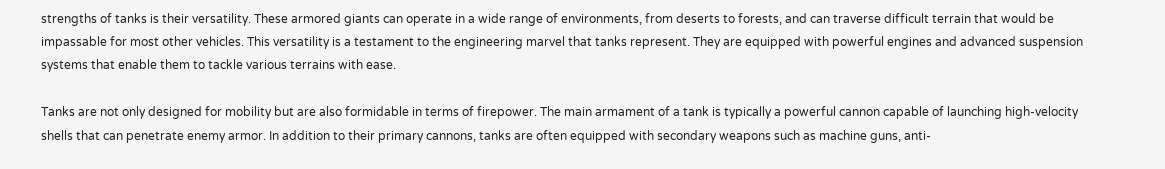strengths of tanks is their versatility. These armored giants can operate in a wide range of environments, from deserts to forests, and can traverse difficult terrain that would be impassable for most other vehicles. This versatility is a testament to the engineering marvel that tanks represent. They are equipped with powerful engines and advanced suspension systems that enable them to tackle various terrains with ease.

Tanks are not only designed for mobility but are also formidable in terms of firepower. The main armament of a tank is typically a powerful cannon capable of launching high-velocity shells that can penetrate enemy armor. In addition to their primary cannons, tanks are often equipped with secondary weapons such as machine guns, anti-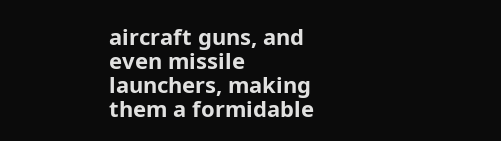aircraft guns, and even missile launchers, making them a formidable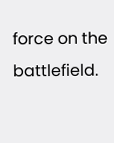force on the battlefield.